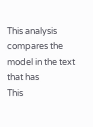This analysis compares the model in the text that has
This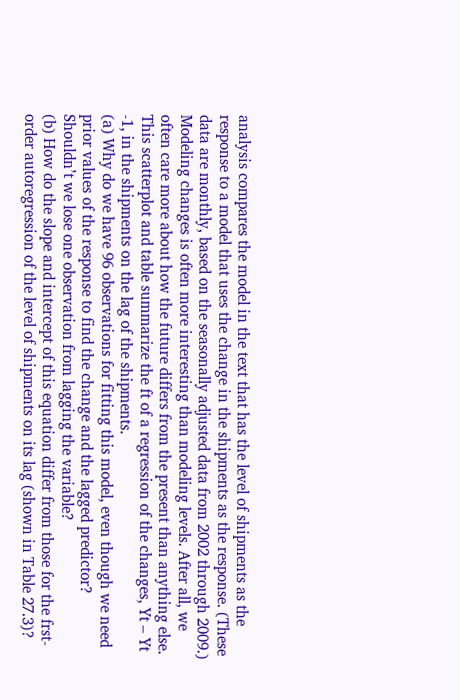analysis compares the model in the text that has the level of shipments as the response to a model that uses the change in the shipments as the response. (These data are monthly, based on the seasonally adjusted data from 2002 through 2009.) Modeling changes is often more interesting than modeling levels. After all, we often care more about how the future differs from the present than anything else. This scatterplot and table summarize the ft of a regression of the changes, Yt – Yt -1, in the shipments on the lag of the shipments.
(a) Why do we have 96 observations for fitting this model, even though we need prior values of the response to find the change and the lagged predictor? Shouldn’t we lose one observation from lagging the variable?
(b) How do the slope and intercept of this equation differ from those for the frst-order autoregression of the level of shipments on its lag (shown in Table 27.3)?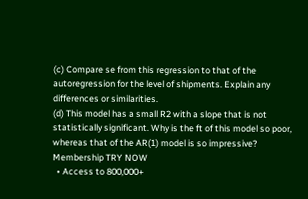(c) Compare se from this regression to that of the autoregression for the level of shipments. Explain any differences or similarities.
(d) This model has a small R2 with a slope that is not statistically significant. Why is the ft of this model so poor, whereas that of the AR(1) model is so impressive?
Membership TRY NOW
  • Access to 800,000+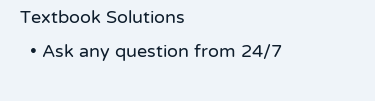Textbook Solutions
  • Ask any question from 24/7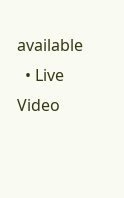available
  • Live Video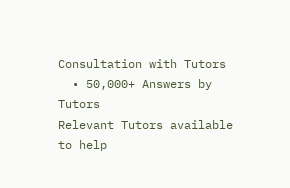Consultation with Tutors
  • 50,000+ Answers by Tutors
Relevant Tutors available to help